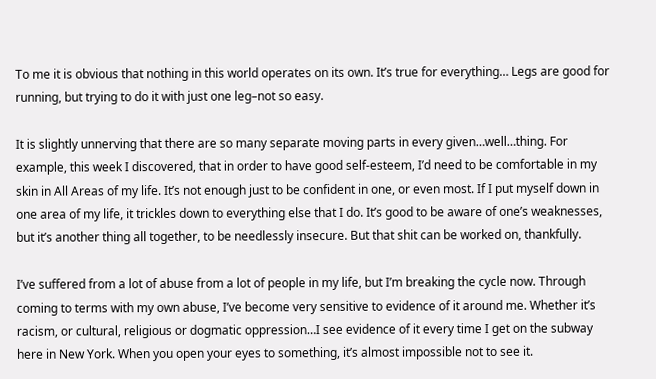To me it is obvious that nothing in this world operates on its own. It’s true for everything… Legs are good for running, but trying to do it with just one leg–not so easy.

It is slightly unnerving that there are so many separate moving parts in every given…well…thing. For example, this week I discovered, that in order to have good self-esteem, I’d need to be comfortable in my skin in All Areas of my life. It’s not enough just to be confident in one, or even most. If I put myself down in one area of my life, it trickles down to everything else that I do. It’s good to be aware of one’s weaknesses, but it’s another thing all together, to be needlessly insecure. But that shit can be worked on, thankfully.

I’ve suffered from a lot of abuse from a lot of people in my life, but I’m breaking the cycle now. Through coming to terms with my own abuse, I’ve become very sensitive to evidence of it around me. Whether it’s racism, or cultural, religious or dogmatic oppression…I see evidence of it every time I get on the subway here in New York. When you open your eyes to something, it’s almost impossible not to see it.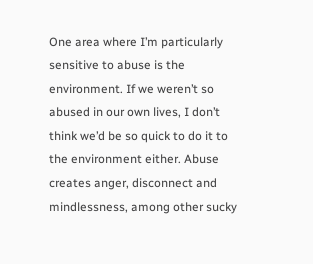One area where I’m particularly sensitive to abuse is the environment. If we weren’t so abused in our own lives, I don’t think we’d be so quick to do it to the environment either. Abuse creates anger, disconnect and mindlessness, among other sucky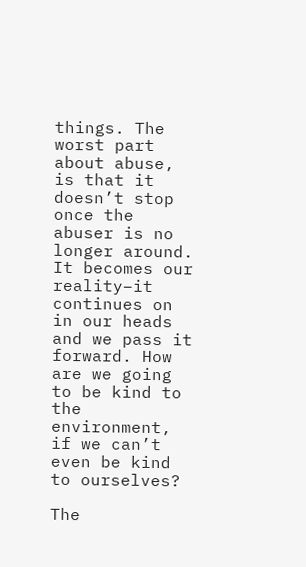things. The worst part about abuse, is that it doesn’t stop once the abuser is no longer around. It becomes our reality–it continues on in our heads and we pass it forward. How are we going to be kind to the environment, if we can’t even be kind to ourselves?

The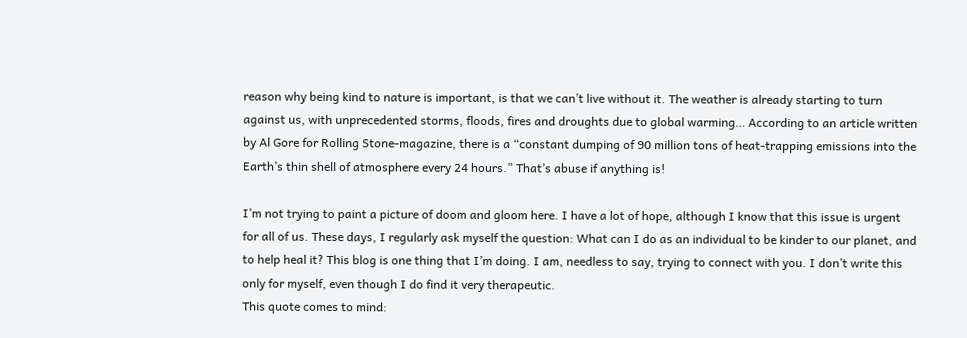reason why being kind to nature is important, is that we can’t live without it. The weather is already starting to turn against us, with unprecedented storms, floods, fires and droughts due to global warming… According to an article written by Al Gore for Rolling Stone-magazine, there is a “constant dumping of 90 million tons of heat-trapping emissions into the Earth’s thin shell of atmosphere every 24 hours.” That’s abuse if anything is!

I’m not trying to paint a picture of doom and gloom here. I have a lot of hope, although I know that this issue is urgent for all of us. These days, I regularly ask myself the question: What can I do as an individual to be kinder to our planet, and to help heal it? This blog is one thing that I’m doing. I am, needless to say, trying to connect with you. I don’t write this only for myself, even though I do find it very therapeutic.
This quote comes to mind: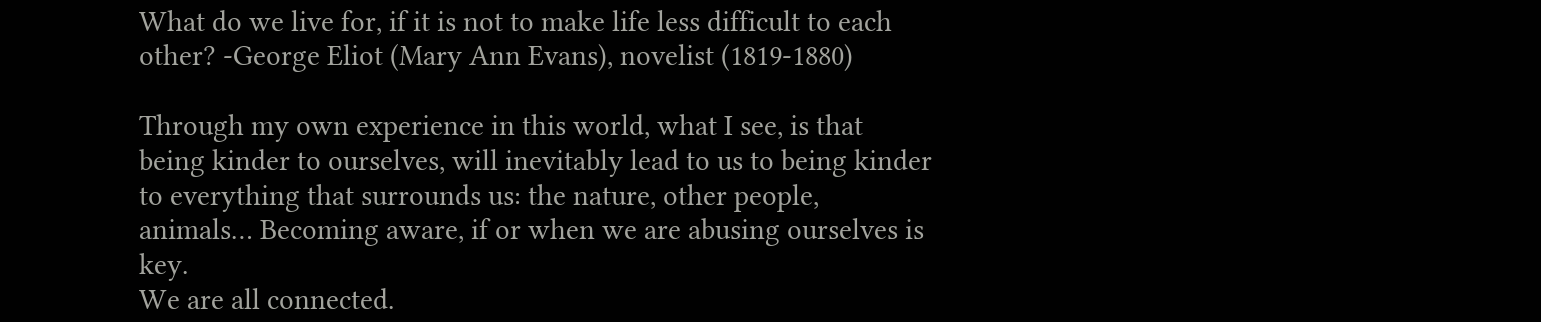What do we live for, if it is not to make life less difficult to each other? -George Eliot (Mary Ann Evans), novelist (1819-1880)

Through my own experience in this world, what I see, is that being kinder to ourselves, will inevitably lead to us to being kinder to everything that surrounds us: the nature, other people, animals… Becoming aware, if or when we are abusing ourselves is key.
We are all connected.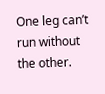One leg can’t run without the other.